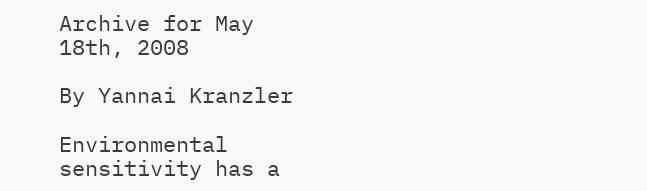Archive for May 18th, 2008

By Yannai Kranzler

Environmental sensitivity has a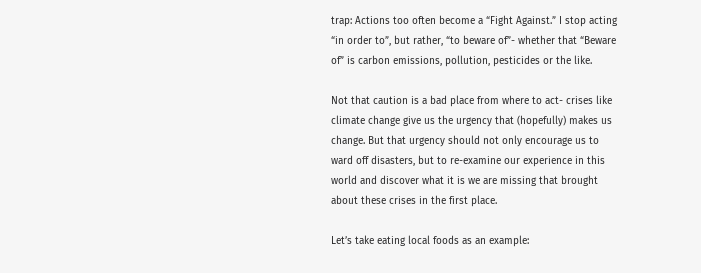trap: Actions too often become a “Fight Against.” I stop acting “in order to”, but rather, “to beware of”- whether that “Beware of” is carbon emissions, pollution, pesticides or the like.

Not that caution is a bad place from where to act- crises like climate change give us the urgency that (hopefully) makes us change. But that urgency should not only encourage us to ward off disasters, but to re-examine our experience in this world and discover what it is we are missing that brought about these crises in the first place.

Let’s take eating local foods as an example: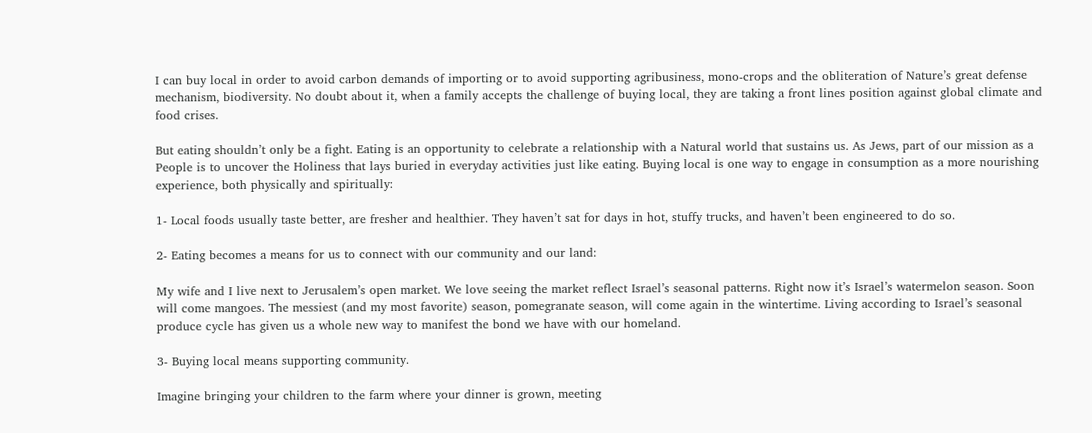I can buy local in order to avoid carbon demands of importing or to avoid supporting agribusiness, mono-crops and the obliteration of Nature’s great defense mechanism, biodiversity. No doubt about it, when a family accepts the challenge of buying local, they are taking a front lines position against global climate and food crises.

But eating shouldn’t only be a fight. Eating is an opportunity to celebrate a relationship with a Natural world that sustains us. As Jews, part of our mission as a People is to uncover the Holiness that lays buried in everyday activities just like eating. Buying local is one way to engage in consumption as a more nourishing experience, both physically and spiritually:

1- Local foods usually taste better, are fresher and healthier. They haven’t sat for days in hot, stuffy trucks, and haven’t been engineered to do so.

2- Eating becomes a means for us to connect with our community and our land:

My wife and I live next to Jerusalem’s open market. We love seeing the market reflect Israel’s seasonal patterns. Right now it’s Israel’s watermelon season. Soon will come mangoes. The messiest (and my most favorite) season, pomegranate season, will come again in the wintertime. Living according to Israel’s seasonal produce cycle has given us a whole new way to manifest the bond we have with our homeland.

3- Buying local means supporting community.

Imagine bringing your children to the farm where your dinner is grown, meeting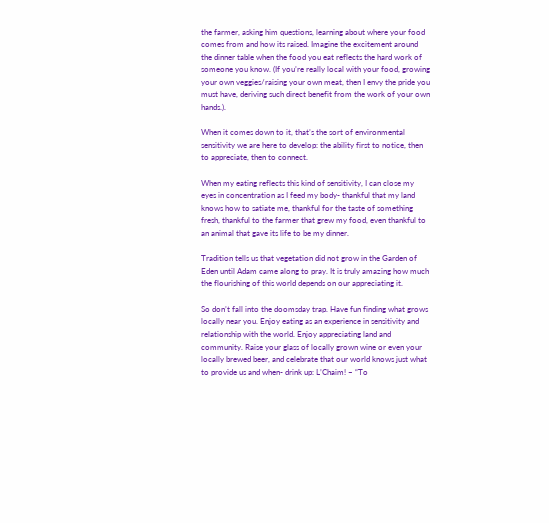the farmer, asking him questions, learning about where your food comes from and how its raised. Imagine the excitement around the dinner table when the food you eat reflects the hard work of someone you know. (If you’re really local with your food, growing your own veggies/raising your own meat, then I envy the pride you must have, deriving such direct benefit from the work of your own hands.).

When it comes down to it, that’s the sort of environmental sensitivity we are here to develop: the ability first to notice, then to appreciate, then to connect.

When my eating reflects this kind of sensitivity, I can close my eyes in concentration as I feed my body- thankful that my land knows how to satiate me, thankful for the taste of something fresh, thankful to the farmer that grew my food, even thankful to an animal that gave its life to be my dinner.

Tradition tells us that vegetation did not grow in the Garden of Eden until Adam came along to pray. It is truly amazing how much the flourishing of this world depends on our appreciating it.

So don’t fall into the doomsday trap. Have fun finding what grows locally near you. Enjoy eating as an experience in sensitivity and relationship with the world. Enjoy appreciating land and community. Raise your glass of locally grown wine or even your locally brewed beer, and celebrate that our world knows just what to provide us and when- drink up: L’Chaim! – “To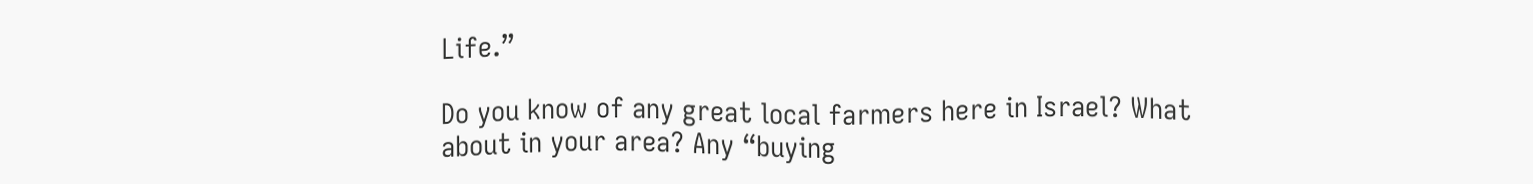Life.”

Do you know of any great local farmers here in Israel? What about in your area? Any “buying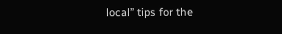local” tips for the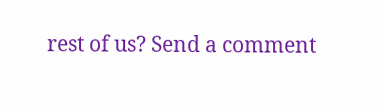rest of us? Send a comment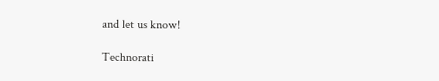and let us know!

Technorati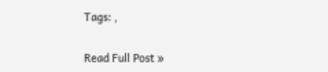Tags: ,

Read Full Post »